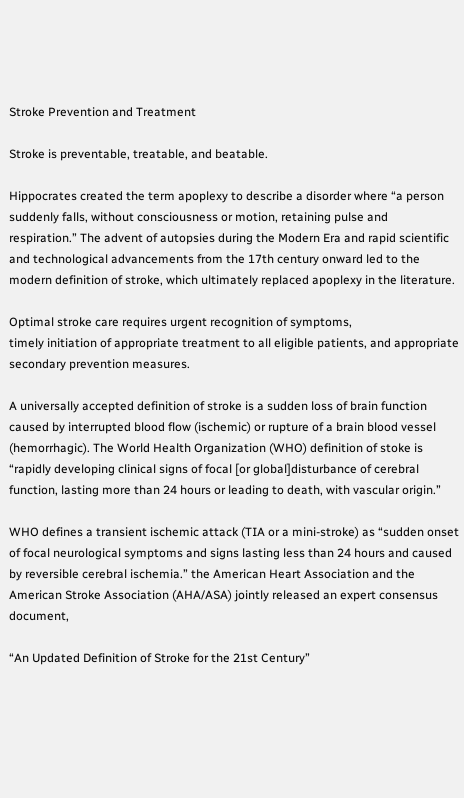Stroke Prevention and Treatment

Stroke is preventable, treatable, and beatable.

Hippocrates created the term apoplexy to describe a disorder where “a person
suddenly falls, without consciousness or motion, retaining pulse and
respiration.” The advent of autopsies during the Modern Era and rapid scientific and technological advancements from the 17th century onward led to the modern definition of stroke, which ultimately replaced apoplexy in the literature.

Optimal stroke care requires urgent recognition of symptoms,
timely initiation of appropriate treatment to all eligible patients, and appropriate secondary prevention measures.

A universally accepted definition of stroke is a sudden loss of brain function caused by interrupted blood flow (ischemic) or rupture of a brain blood vessel (hemorrhagic). The World Health Organization (WHO) definition of stoke is “rapidly developing clinical signs of focal [or global]disturbance of cerebral function, lasting more than 24 hours or leading to death, with vascular origin.”

WHO defines a transient ischemic attack (TIA or a mini-stroke) as “sudden onset of focal neurological symptoms and signs lasting less than 24 hours and caused by reversible cerebral ischemia.” the American Heart Association and the American Stroke Association (AHA/ASA) jointly released an expert consensus document,

“An Updated Definition of Stroke for the 21st Century”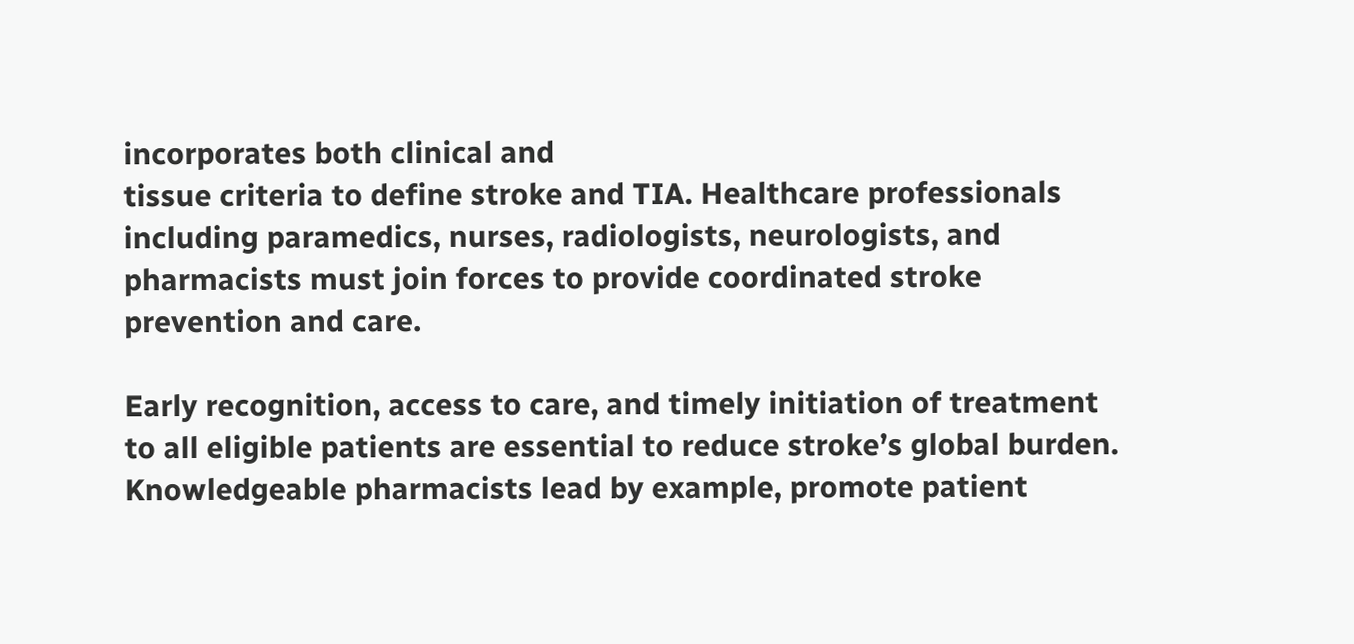incorporates both clinical and
tissue criteria to define stroke and TIA. Healthcare professionals including paramedics, nurses, radiologists, neurologists, and pharmacists must join forces to provide coordinated stroke prevention and care.

Early recognition, access to care, and timely initiation of treatment to all eligible patients are essential to reduce stroke’s global burden. Knowledgeable pharmacists lead by example, promote patient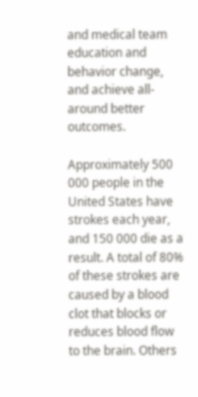and medical team education and behavior change, and achieve all-around better outcomes.

Approximately 500 000 people in the United States have strokes each year, and 150 000 die as a result. A total of 80% of these strokes are caused by a blood clot that blocks or reduces blood flow to the brain. Others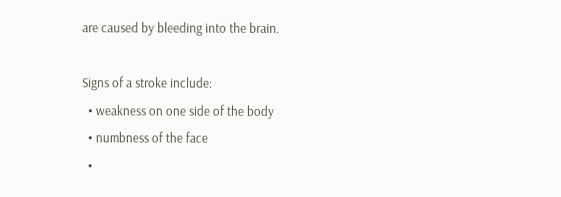are caused by bleeding into the brain.

Signs of a stroke include:
  • weakness on one side of the body
  • numbness of the face
  •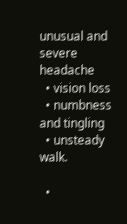unusual and severe headache
  • vision loss
  • numbness and tingling
  • unsteady walk.

  •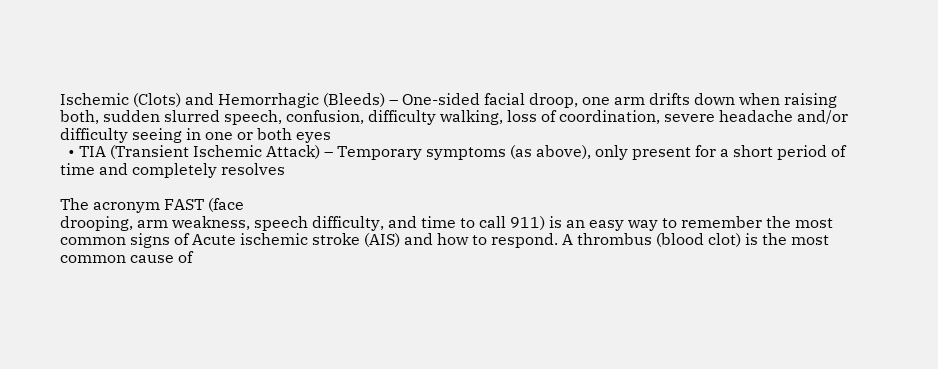Ischemic (Clots) and Hemorrhagic (Bleeds) – One-sided facial droop, one arm drifts down when raising both, sudden slurred speech, confusion, difficulty walking, loss of coordination, severe headache and/or difficulty seeing in one or both eyes
  • TIA (Transient Ischemic Attack) – Temporary symptoms (as above), only present for a short period of time and completely resolves

The acronym FAST (face
drooping, arm weakness, speech difficulty, and time to call 911) is an easy way to remember the most common signs of Acute ischemic stroke (AIS) and how to respond. A thrombus (blood clot) is the most common cause of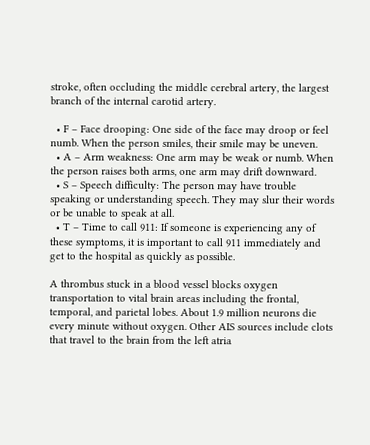stroke, often occluding the middle cerebral artery, the largest branch of the internal carotid artery.

  • F – Face drooping: One side of the face may droop or feel numb. When the person smiles, their smile may be uneven.
  • A – Arm weakness: One arm may be weak or numb. When the person raises both arms, one arm may drift downward.
  • S – Speech difficulty: The person may have trouble speaking or understanding speech. They may slur their words or be unable to speak at all.
  • T – Time to call 911: If someone is experiencing any of these symptoms, it is important to call 911 immediately and get to the hospital as quickly as possible.

A thrombus stuck in a blood vessel blocks oxygen transportation to vital brain areas including the frontal, temporal, and parietal lobes. About 1.9 million neurons die every minute without oxygen. Other AIS sources include clots that travel to the brain from the left atria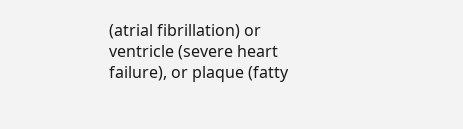(atrial fibrillation) or ventricle (severe heart failure), or plaque (fatty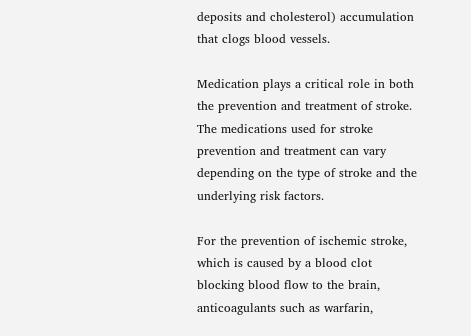deposits and cholesterol) accumulation that clogs blood vessels.

Medication plays a critical role in both the prevention and treatment of stroke. The medications used for stroke prevention and treatment can vary depending on the type of stroke and the underlying risk factors.

For the prevention of ischemic stroke, which is caused by a blood clot blocking blood flow to the brain, anticoagulants such as warfarin,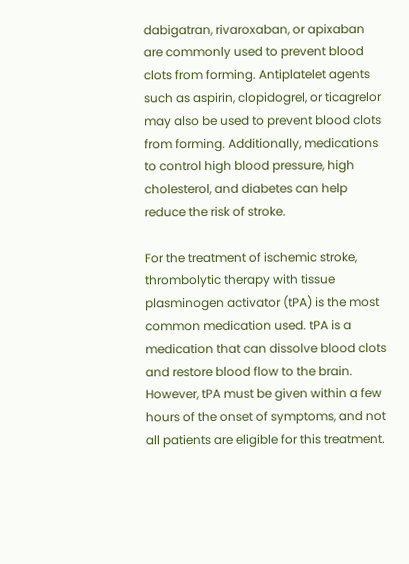dabigatran, rivaroxaban, or apixaban are commonly used to prevent blood clots from forming. Antiplatelet agents such as aspirin, clopidogrel, or ticagrelor may also be used to prevent blood clots from forming. Additionally, medications to control high blood pressure, high cholesterol, and diabetes can help reduce the risk of stroke.

For the treatment of ischemic stroke, thrombolytic therapy with tissue plasminogen activator (tPA) is the most common medication used. tPA is a medication that can dissolve blood clots and restore blood flow to the brain. However, tPA must be given within a few hours of the onset of symptoms, and not all patients are eligible for this treatment.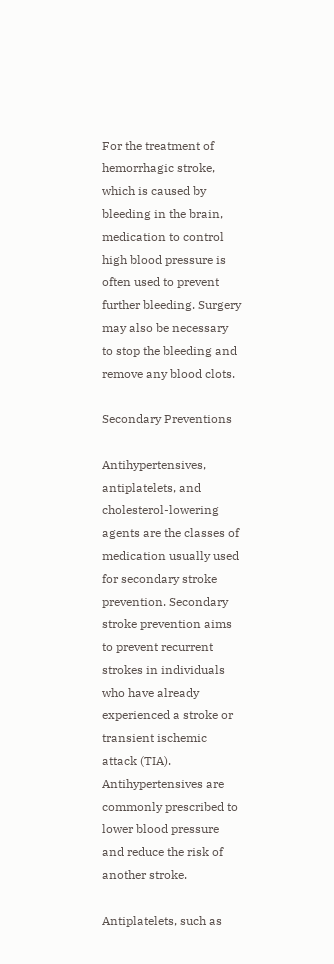For the treatment of hemorrhagic stroke, which is caused by bleeding in the brain, medication to control high blood pressure is often used to prevent further bleeding. Surgery may also be necessary to stop the bleeding and remove any blood clots.

Secondary Preventions

Antihypertensives, antiplatelets, and cholesterol-lowering agents are the classes of medication usually used for secondary stroke prevention. Secondary stroke prevention aims to prevent recurrent strokes in individuals who have already experienced a stroke or transient ischemic attack (TIA). Antihypertensives are commonly prescribed to lower blood pressure and reduce the risk of another stroke.

Antiplatelets, such as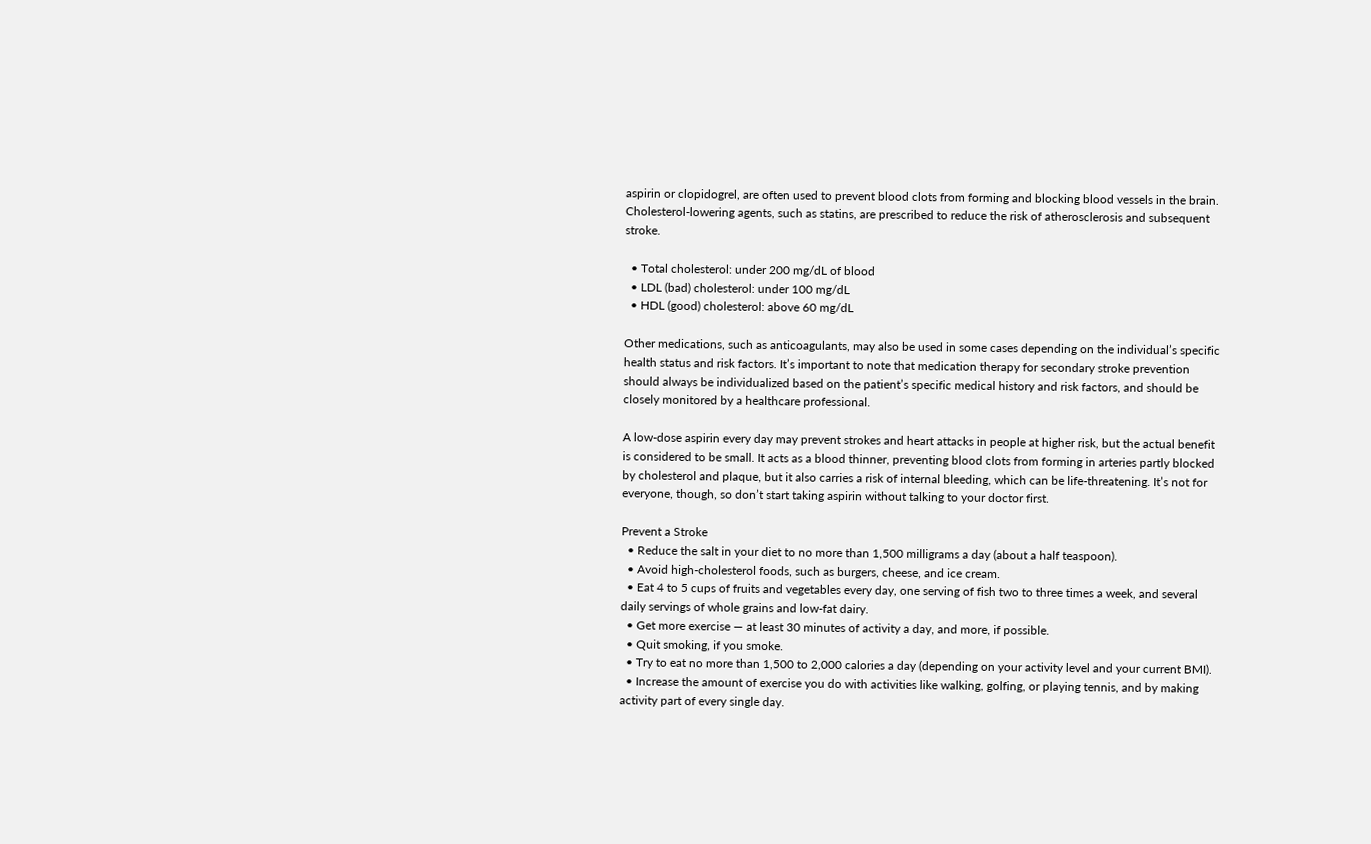aspirin or clopidogrel, are often used to prevent blood clots from forming and blocking blood vessels in the brain. Cholesterol-lowering agents, such as statins, are prescribed to reduce the risk of atherosclerosis and subsequent stroke.

  • Total cholesterol: under 200 mg/dL of blood
  • LDL (bad) cholesterol: under 100 mg/dL
  • HDL (good) cholesterol: above 60 mg/dL

Other medications, such as anticoagulants, may also be used in some cases depending on the individual’s specific health status and risk factors. It’s important to note that medication therapy for secondary stroke prevention should always be individualized based on the patient’s specific medical history and risk factors, and should be closely monitored by a healthcare professional.

A low-dose aspirin every day may prevent strokes and heart attacks in people at higher risk, but the actual benefit is considered to be small. It acts as a blood thinner, preventing blood clots from forming in arteries partly blocked by cholesterol and plaque, but it also carries a risk of internal bleeding, which can be life-threatening. It’s not for everyone, though, so don’t start taking aspirin without talking to your doctor first.

Prevent a Stroke
  • Reduce the salt in your diet to no more than 1,500 milligrams a day (about a half teaspoon).
  • Avoid high-cholesterol foods, such as burgers, cheese, and ice cream.
  • Eat 4 to 5 cups of fruits and vegetables every day, one serving of fish two to three times a week, and several daily servings of whole grains and low-fat dairy.
  • Get more exercise — at least 30 minutes of activity a day, and more, if possible.
  • Quit smoking, if you smoke.
  • Try to eat no more than 1,500 to 2,000 calories a day (depending on your activity level and your current BMI).
  • Increase the amount of exercise you do with activities like walking, golfing, or playing tennis, and by making activity part of every single day.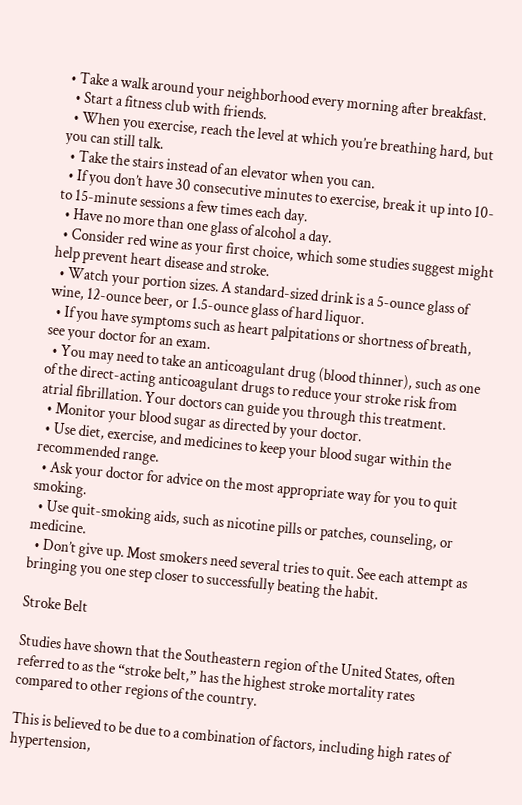• Take a walk around your neighborhood every morning after breakfast.
  • Start a fitness club with friends.
  • When you exercise, reach the level at which you’re breathing hard, but you can still talk.
  • Take the stairs instead of an elevator when you can.
  • If you don’t have 30 consecutive minutes to exercise, break it up into 10- to 15-minute sessions a few times each day.
  • Have no more than one glass of alcohol a day.
  • Consider red wine as your first choice, which some studies suggest might help prevent heart disease and stroke.
  • Watch your portion sizes. A standard-sized drink is a 5-ounce glass of wine, 12-ounce beer, or 1.5-ounce glass of hard liquor.
  • If you have symptoms such as heart palpitations or shortness of breath, see your doctor for an exam.
  • You may need to take an anticoagulant drug (blood thinner), such as one of the direct-acting anticoagulant drugs to reduce your stroke risk from atrial fibrillation. Your doctors can guide you through this treatment.
  • Monitor your blood sugar as directed by your doctor.
  • Use diet, exercise, and medicines to keep your blood sugar within the recommended range.
  • Ask your doctor for advice on the most appropriate way for you to quit smoking.
  • Use quit-smoking aids, such as nicotine pills or patches, counseling, or medicine.
  • Don’t give up. Most smokers need several tries to quit. See each attempt as bringing you one step closer to successfully beating the habit.

Stroke Belt

Studies have shown that the Southeastern region of the United States, often referred to as the “stroke belt,” has the highest stroke mortality rates compared to other regions of the country.

This is believed to be due to a combination of factors, including high rates of hypertension,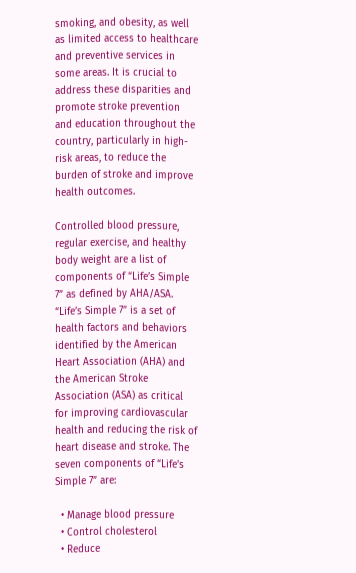smoking, and obesity, as well as limited access to healthcare and preventive services in some areas. It is crucial to address these disparities and promote stroke prevention and education throughout the country, particularly in high-risk areas, to reduce the burden of stroke and improve health outcomes.

Controlled blood pressure, regular exercise, and healthy body weight are a list of components of “Life’s Simple 7” as defined by AHA/ASA. “Life’s Simple 7” is a set of health factors and behaviors identified by the American Heart Association (AHA) and the American Stroke Association (ASA) as critical for improving cardiovascular health and reducing the risk of heart disease and stroke. The seven components of “Life’s Simple 7” are:

  • Manage blood pressure
  • Control cholesterol
  • Reduce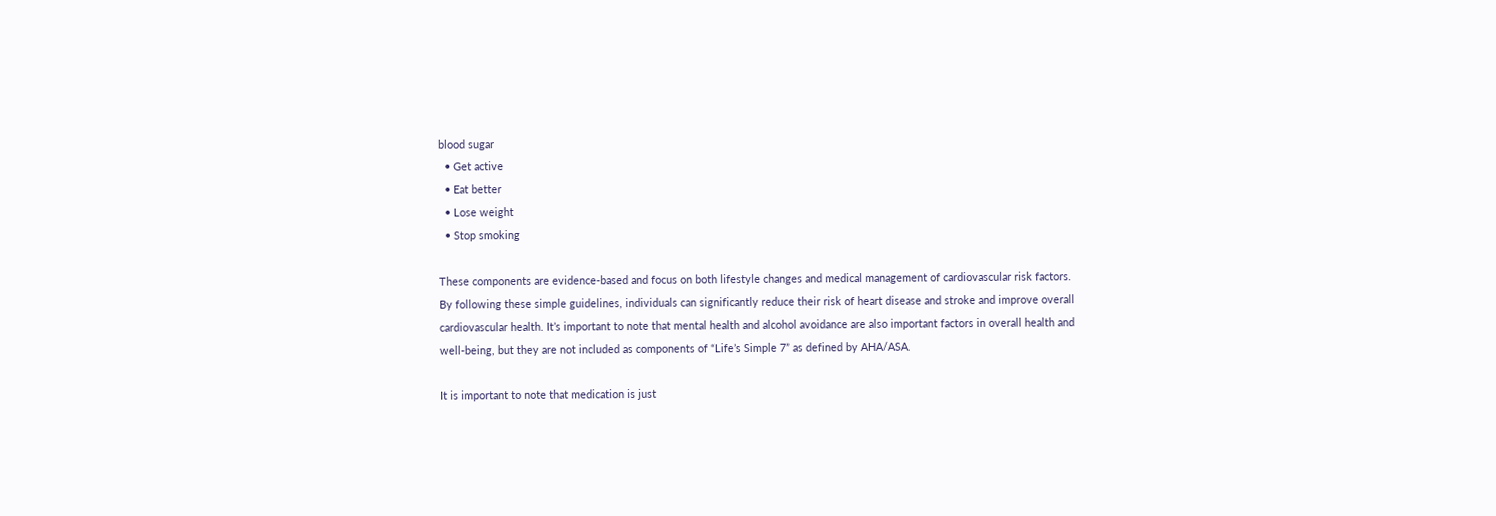blood sugar
  • Get active
  • Eat better
  • Lose weight
  • Stop smoking

These components are evidence-based and focus on both lifestyle changes and medical management of cardiovascular risk factors. By following these simple guidelines, individuals can significantly reduce their risk of heart disease and stroke and improve overall cardiovascular health. It’s important to note that mental health and alcohol avoidance are also important factors in overall health and well-being, but they are not included as components of “Life’s Simple 7” as defined by AHA/ASA.

It is important to note that medication is just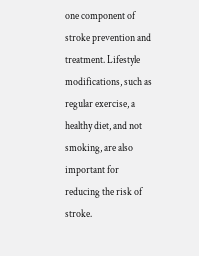one component of stroke prevention and treatment. Lifestyle modifications, such as regular exercise, a healthy diet, and not smoking, are also important for reducing the risk of stroke.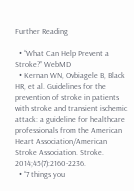Further Reading

  • “What Can Help Prevent a Stroke?” WebMD
  • Kernan WN, Ovbiagele B, Black HR, et al. Guidelines for the prevention of stroke in patients with stroke and transient ischemic attack: a guideline for healthcare professionals from the American Heart Association/American Stroke Association. Stroke. 2014;45(7):2160-2236.
  • “7 things you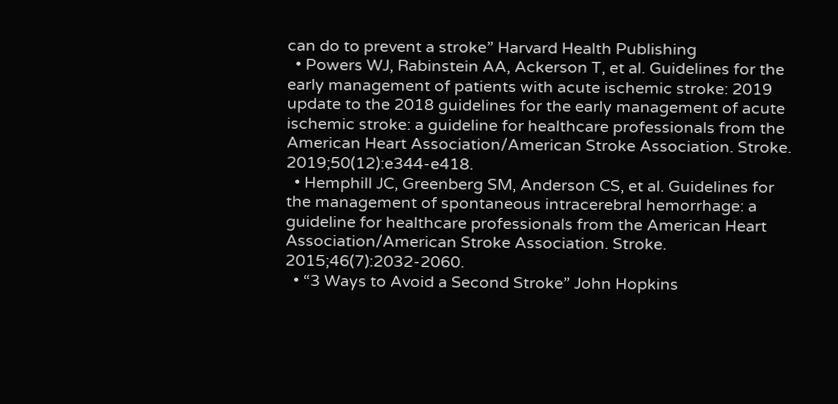can do to prevent a stroke” Harvard Health Publishing
  • Powers WJ, Rabinstein AA, Ackerson T, et al. Guidelines for the early management of patients with acute ischemic stroke: 2019 update to the 2018 guidelines for the early management of acute ischemic stroke: a guideline for healthcare professionals from the American Heart Association/American Stroke Association. Stroke. 2019;50(12):e344-e418.
  • Hemphill JC, Greenberg SM, Anderson CS, et al. Guidelines for the management of spontaneous intracerebral hemorrhage: a guideline for healthcare professionals from the American Heart Association/American Stroke Association. Stroke. 2015;46(7):2032-2060.
  • “3 Ways to Avoid a Second Stroke” John Hopkins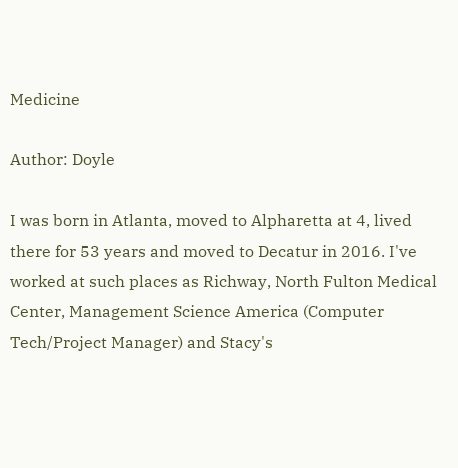Medicine

Author: Doyle

I was born in Atlanta, moved to Alpharetta at 4, lived there for 53 years and moved to Decatur in 2016. I've worked at such places as Richway, North Fulton Medical Center, Management Science America (Computer Tech/Project Manager) and Stacy's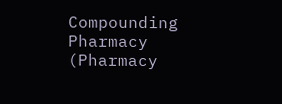Compounding Pharmacy (Pharmacy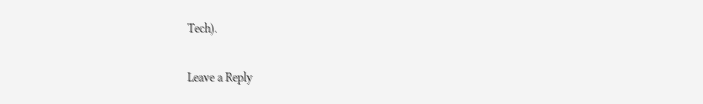Tech).

Leave a Reply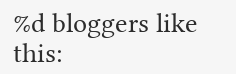%d bloggers like this: